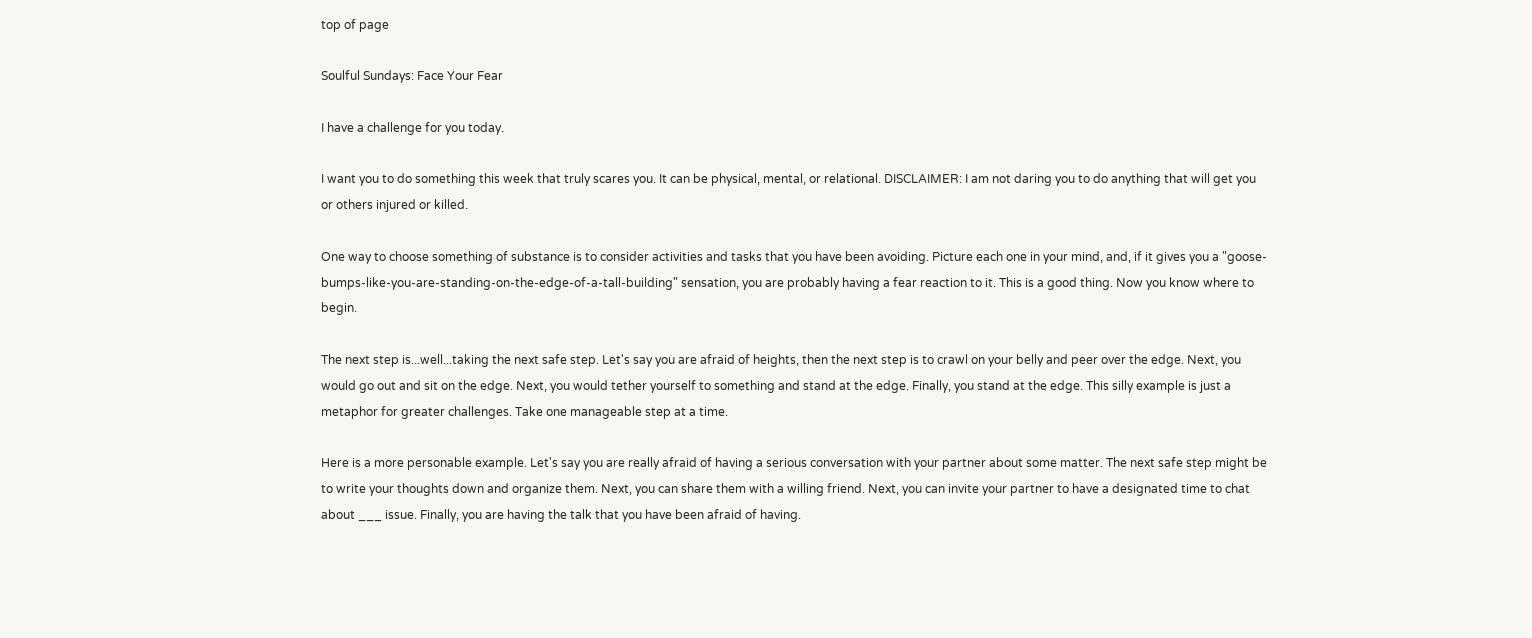top of page

Soulful Sundays: Face Your Fear

I have a challenge for you today.

I want you to do something this week that truly scares you. It can be physical, mental, or relational. DISCLAIMER: I am not daring you to do anything that will get you or others injured or killed.

One way to choose something of substance is to consider activities and tasks that you have been avoiding. Picture each one in your mind, and, if it gives you a "goose-bumps-like-you-are-standing-on-the-edge-of-a-tall-building" sensation, you are probably having a fear reaction to it. This is a good thing. Now you know where to begin.

The next step is...well...taking the next safe step. Let's say you are afraid of heights, then the next step is to crawl on your belly and peer over the edge. Next, you would go out and sit on the edge. Next, you would tether yourself to something and stand at the edge. Finally, you stand at the edge. This silly example is just a metaphor for greater challenges. Take one manageable step at a time.

Here is a more personable example. Let's say you are really afraid of having a serious conversation with your partner about some matter. The next safe step might be to write your thoughts down and organize them. Next, you can share them with a willing friend. Next, you can invite your partner to have a designated time to chat about ___ issue. Finally, you are having the talk that you have been afraid of having.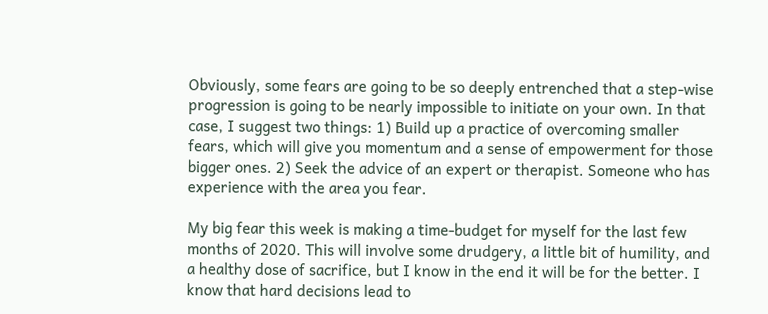Obviously, some fears are going to be so deeply entrenched that a step-wise progression is going to be nearly impossible to initiate on your own. In that case, I suggest two things: 1) Build up a practice of overcoming smaller fears, which will give you momentum and a sense of empowerment for those bigger ones. 2) Seek the advice of an expert or therapist. Someone who has experience with the area you fear.

My big fear this week is making a time-budget for myself for the last few months of 2020. This will involve some drudgery, a little bit of humility, and a healthy dose of sacrifice, but I know in the end it will be for the better. I know that hard decisions lead to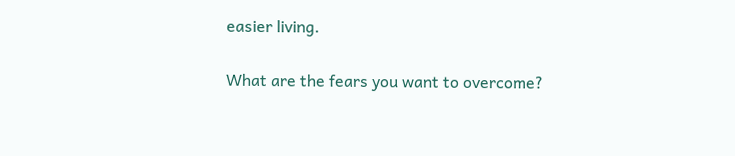easier living.

What are the fears you want to overcome?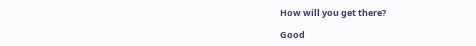How will you get there?

Good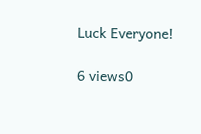Luck Everyone!

6 views0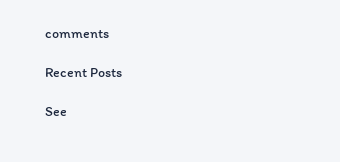comments

Recent Posts

See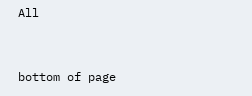All


bottom of page